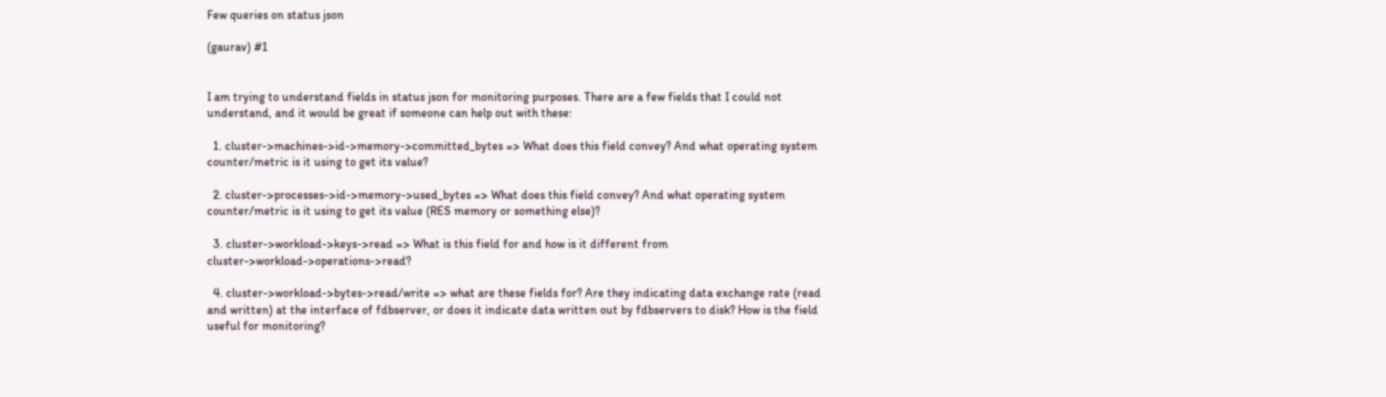Few queries on status json

(gaurav) #1


I am trying to understand fields in status json for monitoring purposes. There are a few fields that I could not understand, and it would be great if someone can help out with these:

  1. cluster->machines->id->memory->committed_bytes => What does this field convey? And what operating system counter/metric is it using to get its value?

  2. cluster->processes->id->memory->used_bytes => What does this field convey? And what operating system counter/metric is it using to get its value (RES memory or something else)?

  3. cluster->workload->keys->read => What is this field for and how is it different from cluster->workload->operations->read?

  4. cluster->workload->bytes->read/write => what are these fields for? Are they indicating data exchange rate (read and written) at the interface of fdbserver, or does it indicate data written out by fdbservers to disk? How is the field useful for monitoring?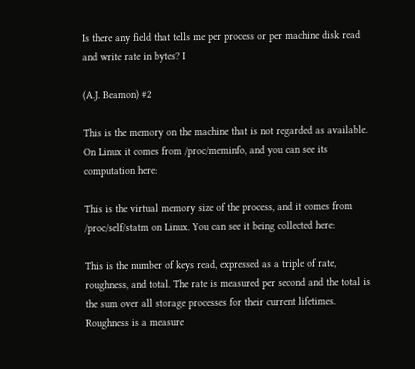Is there any field that tells me per process or per machine disk read and write rate in bytes? I

(A.J. Beamon) #2

This is the memory on the machine that is not regarded as available. On Linux it comes from /proc/meminfo, and you can see its computation here:

This is the virtual memory size of the process, and it comes from /proc/self/statm on Linux. You can see it being collected here:

This is the number of keys read, expressed as a triple of rate, roughness, and total. The rate is measured per second and the total is the sum over all storage processes for their current lifetimes. Roughness is a measure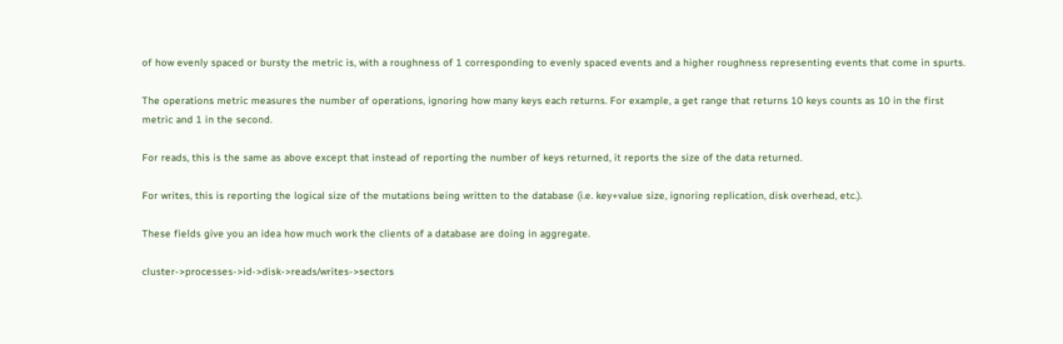of how evenly spaced or bursty the metric is, with a roughness of 1 corresponding to evenly spaced events and a higher roughness representing events that come in spurts.

The operations metric measures the number of operations, ignoring how many keys each returns. For example, a get range that returns 10 keys counts as 10 in the first metric and 1 in the second.

For reads, this is the same as above except that instead of reporting the number of keys returned, it reports the size of the data returned.

For writes, this is reporting the logical size of the mutations being written to the database (i.e. key+value size, ignoring replication, disk overhead, etc.).

These fields give you an idea how much work the clients of a database are doing in aggregate.

cluster->processes->id->disk->reads/writes->sectors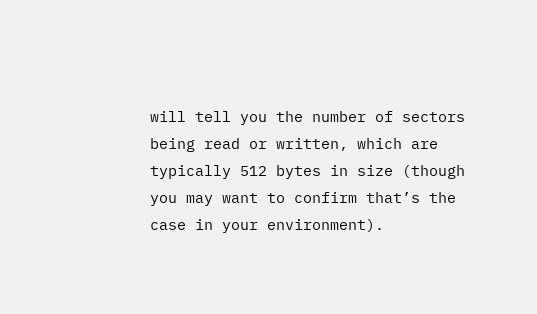will tell you the number of sectors being read or written, which are typically 512 bytes in size (though you may want to confirm that’s the case in your environment).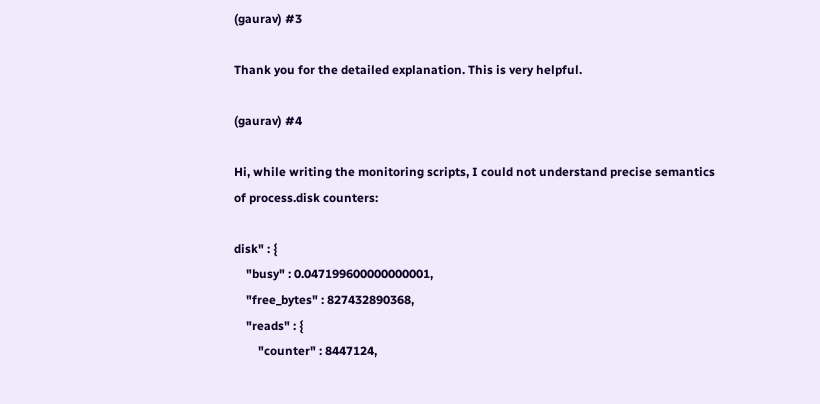(gaurav) #3

Thank you for the detailed explanation. This is very helpful.

(gaurav) #4

Hi, while writing the monitoring scripts, I could not understand precise semantics of process.disk counters:

disk" : {
    "busy" : 0.047199600000000001,
    "free_bytes" : 827432890368,
    "reads" : {
        "counter" : 8447124,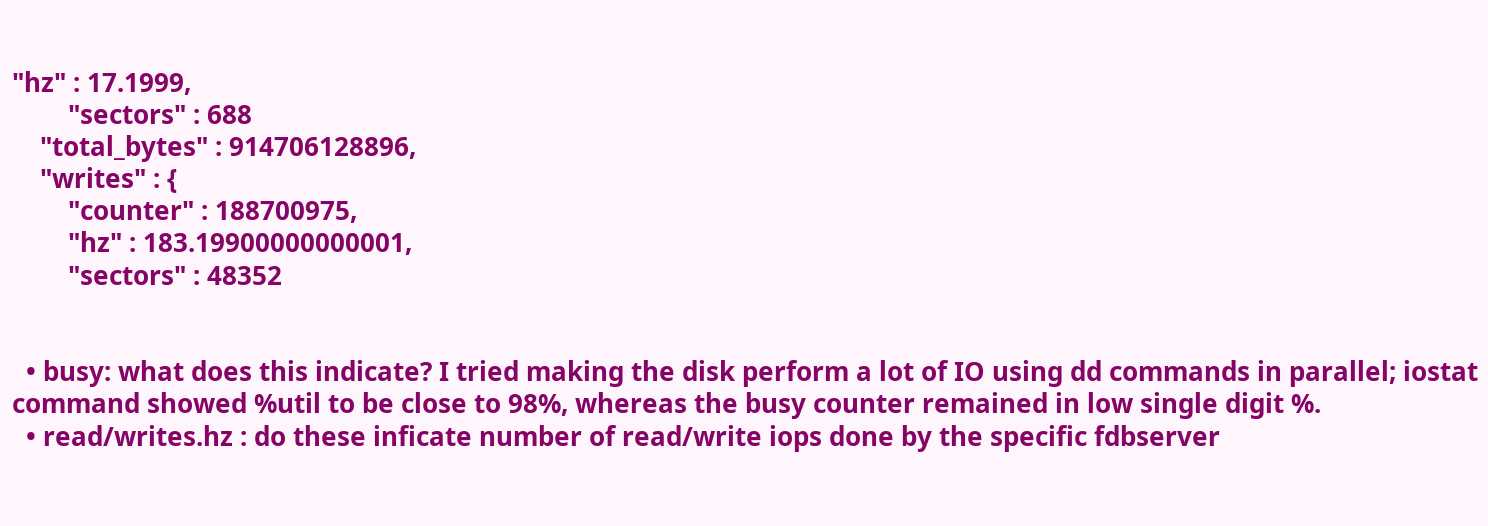"hz" : 17.1999,
        "sectors" : 688
    "total_bytes" : 914706128896,
    "writes" : {
        "counter" : 188700975,
        "hz" : 183.19900000000001,
        "sectors" : 48352


  • busy: what does this indicate? I tried making the disk perform a lot of IO using dd commands in parallel; iostat command showed %util to be close to 98%, whereas the busy counter remained in low single digit %.
  • read/writes.hz : do these inficate number of read/write iops done by the specific fdbserver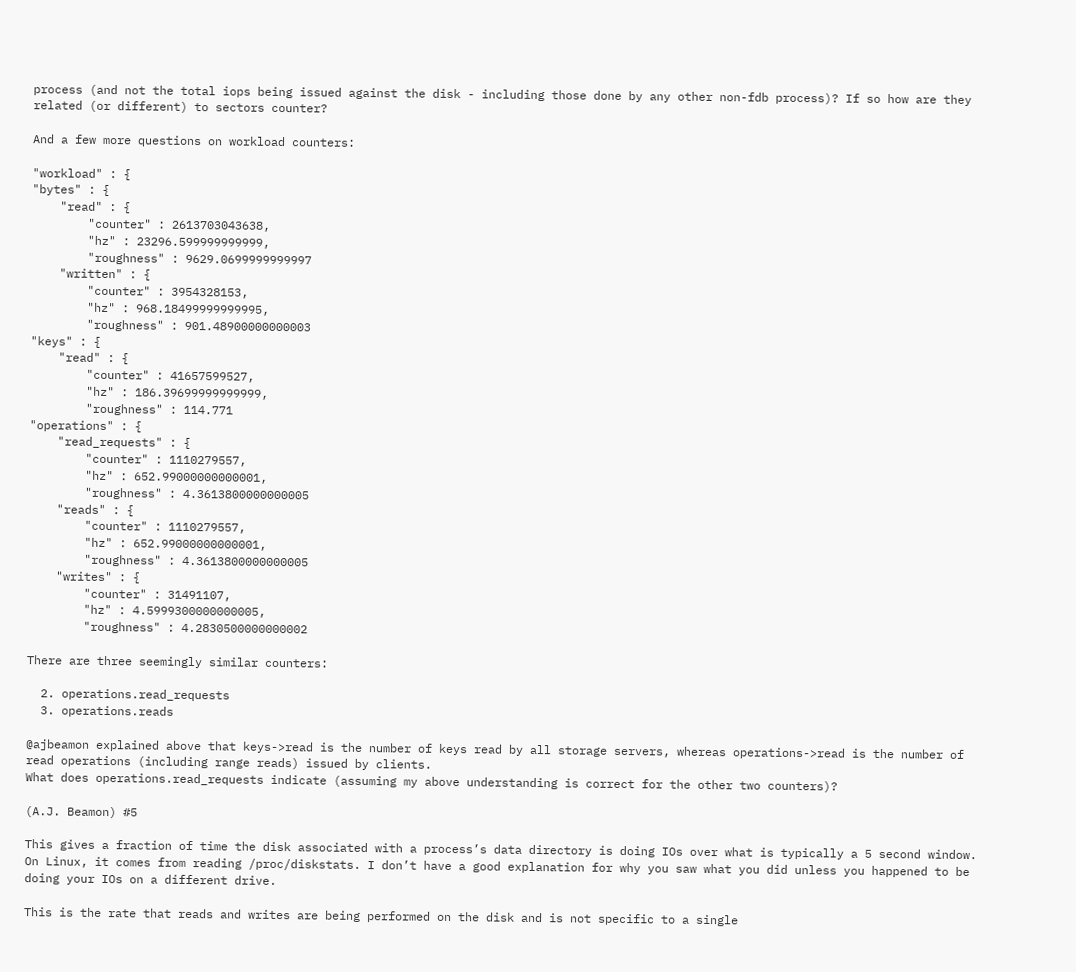process (and not the total iops being issued against the disk - including those done by any other non-fdb process)? If so how are they related (or different) to sectors counter?

And a few more questions on workload counters:

"workload" : {
"bytes" : {
    "read" : {
        "counter" : 2613703043638,
        "hz" : 23296.599999999999,
        "roughness" : 9629.0699999999997
    "written" : {
        "counter" : 3954328153,
        "hz" : 968.18499999999995,
        "roughness" : 901.48900000000003
"keys" : {
    "read" : {
        "counter" : 41657599527,
        "hz" : 186.39699999999999,
        "roughness" : 114.771
"operations" : {
    "read_requests" : {
        "counter" : 1110279557,
        "hz" : 652.99000000000001,
        "roughness" : 4.3613800000000005
    "reads" : {
        "counter" : 1110279557,
        "hz" : 652.99000000000001,
        "roughness" : 4.3613800000000005
    "writes" : {
        "counter" : 31491107,
        "hz" : 4.5999300000000005,
        "roughness" : 4.2830500000000002

There are three seemingly similar counters:

  2. operations.read_requests
  3. operations.reads

@ajbeamon explained above that keys->read is the number of keys read by all storage servers, whereas operations->read is the number of read operations (including range reads) issued by clients.
What does operations.read_requests indicate (assuming my above understanding is correct for the other two counters)?

(A.J. Beamon) #5

This gives a fraction of time the disk associated with a process’s data directory is doing IOs over what is typically a 5 second window. On Linux, it comes from reading /proc/diskstats. I don’t have a good explanation for why you saw what you did unless you happened to be doing your IOs on a different drive.

This is the rate that reads and writes are being performed on the disk and is not specific to a single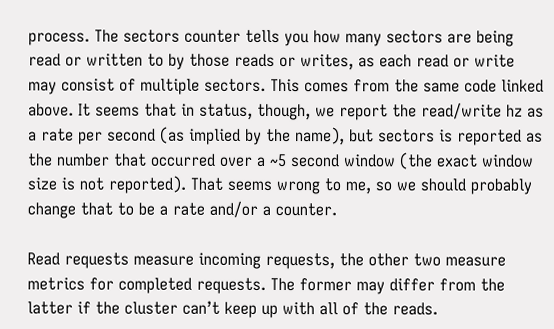process. The sectors counter tells you how many sectors are being read or written to by those reads or writes, as each read or write may consist of multiple sectors. This comes from the same code linked above. It seems that in status, though, we report the read/write hz as a rate per second (as implied by the name), but sectors is reported as the number that occurred over a ~5 second window (the exact window size is not reported). That seems wrong to me, so we should probably change that to be a rate and/or a counter.

Read requests measure incoming requests, the other two measure metrics for completed requests. The former may differ from the latter if the cluster can’t keep up with all of the reads.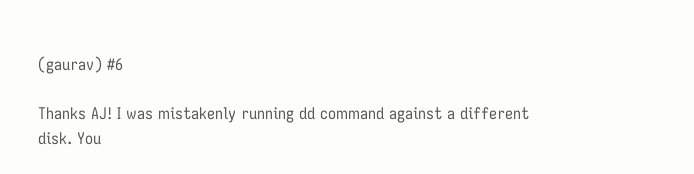(gaurav) #6

Thanks AJ! I was mistakenly running dd command against a different disk. You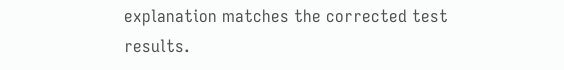explanation matches the corrected test results.